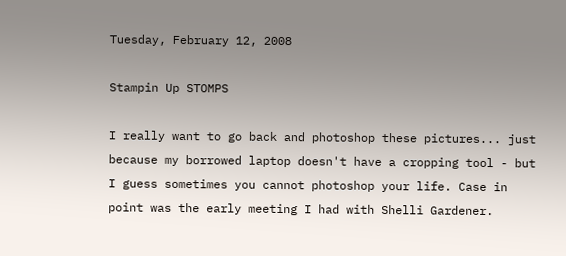Tuesday, February 12, 2008

Stampin Up STOMPS

I really want to go back and photoshop these pictures... just because my borrowed laptop doesn't have a cropping tool - but I guess sometimes you cannot photoshop your life. Case in point was the early meeting I had with Shelli Gardener.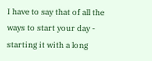I have to say that of all the ways to start your day - starting it with a long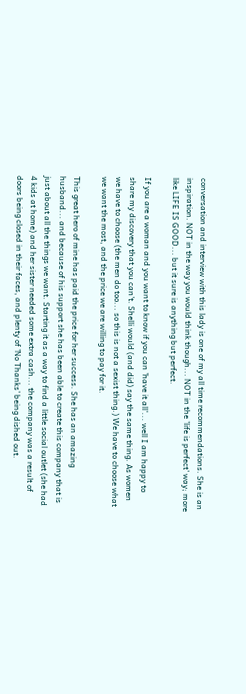conversation and interview with this lady is one of my all time recommendations. She is an inspiration. NOT in the way you would think though... NOT in the 'life is perfect' way; more like LIFE IS GOOD... but it sure is anything but perfect.

If you are a woman and you want to know if you can 'have it all'... well I am happy to share my discovery that you can't. Shelli would (and did) say the same thing. As women we have to choose (the men do too... so this is not a sexist thing.) We have to choose what we want the most, and the price we are willing to pay for it.

This great hero of mine has paid the price for her success. She has an amazing husband... and because of his support she has been able to create this company that is just about all the things we want. Starting it as a way to find a little social outlet (she had 4 kids at home) and her sister needed some extra cash... the company was a result of doors being closed in their faces, and plenty of 'No Thanks' being dished out.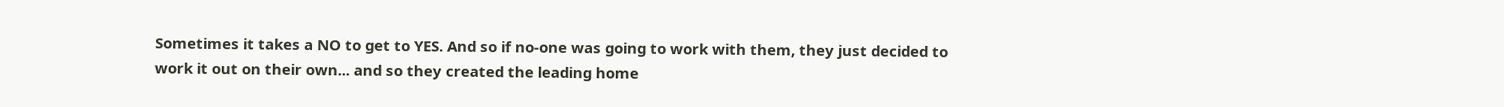Sometimes it takes a NO to get to YES. And so if no-one was going to work with them, they just decided to work it out on their own... and so they created the leading home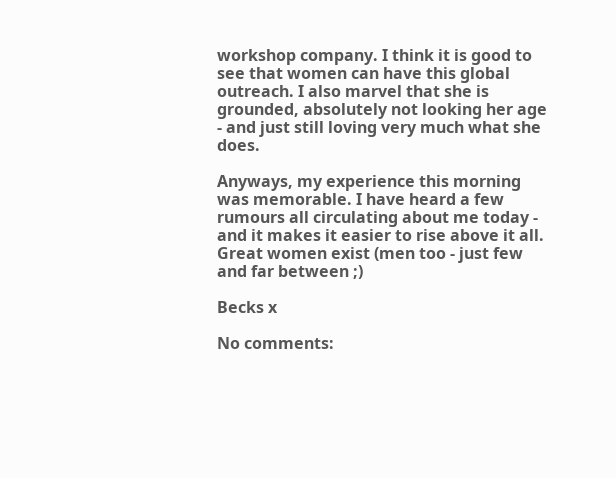workshop company. I think it is good to see that women can have this global outreach. I also marvel that she is grounded, absolutely not looking her age - and just still loving very much what she does.

Anyways, my experience this morning was memorable. I have heard a few rumours all circulating about me today - and it makes it easier to rise above it all. Great women exist (men too - just few and far between ;)

Becks x

No comments: